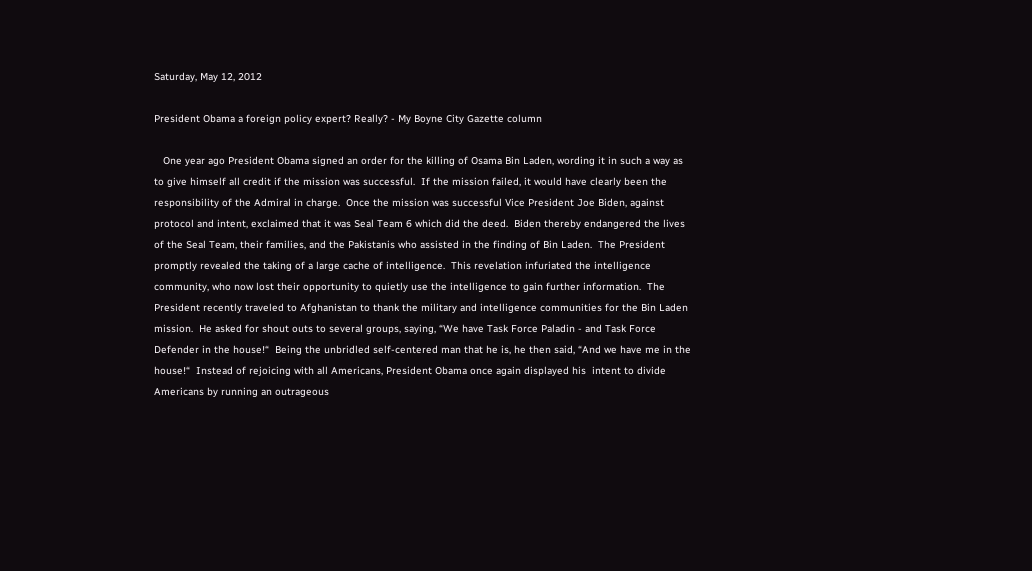Saturday, May 12, 2012

President Obama a foreign policy expert? Really? - My Boyne City Gazette column

   One year ago President Obama signed an order for the killing of Osama Bin Laden, wording it in such a way as to give himself all credit if the mission was successful.  If the mission failed, it would have clearly been the responsibility of the Admiral in charge.  Once the mission was successful Vice President Joe Biden, against protocol and intent, exclaimed that it was Seal Team 6 which did the deed.  Biden thereby endangered the lives of the Seal Team, their families, and the Pakistanis who assisted in the finding of Bin Laden.  The President promptly revealed the taking of a large cache of intelligence.  This revelation infuriated the intelligence community, who now lost their opportunity to quietly use the intelligence to gain further information.  The President recently traveled to Afghanistan to thank the military and intelligence communities for the Bin Laden mission.  He asked for shout outs to several groups, saying, “We have Task Force Paladin - and Task Force Defender in the house!“  Being the unbridled self-centered man that he is, he then said, “And we have me in the house!“  Instead of rejoicing with all Americans, President Obama once again displayed his  intent to divide Americans by running an outrageous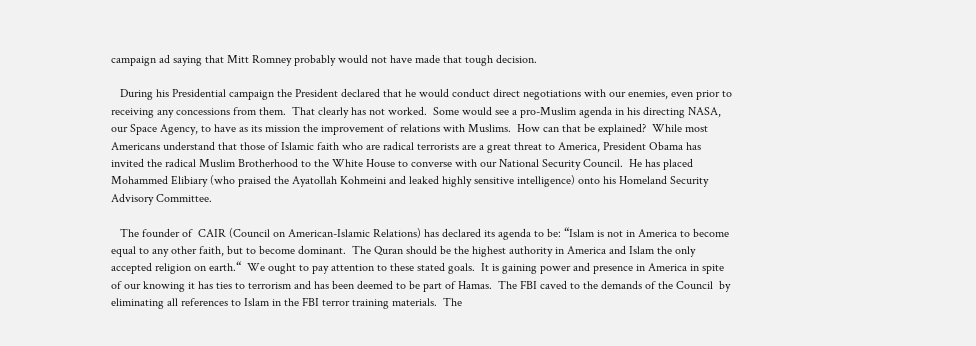campaign ad saying that Mitt Romney probably would not have made that tough decision.

   During his Presidential campaign the President declared that he would conduct direct negotiations with our enemies, even prior to receiving any concessions from them.  That clearly has not worked.  Some would see a pro-Muslim agenda in his directing NASA, our Space Agency, to have as its mission the improvement of relations with Muslims.  How can that be explained?  While most Americans understand that those of Islamic faith who are radical terrorists are a great threat to America, President Obama has invited the radical Muslim Brotherhood to the White House to converse with our National Security Council.  He has placed  Mohammed Elibiary (who praised the Ayatollah Kohmeini and leaked highly sensitive intelligence) onto his Homeland Security Advisory Committee.

   The founder of  CAIR (Council on American-Islamic Relations) has declared its agenda to be: “Islam is not in America to become equal to any other faith, but to become dominant.  The Quran should be the highest authority in America and Islam the only accepted religion on earth.“  We ought to pay attention to these stated goals.  It is gaining power and presence in America in spite of our knowing it has ties to terrorism and has been deemed to be part of Hamas.  The FBI caved to the demands of the Council  by eliminating all references to Islam in the FBI terror training materials.  The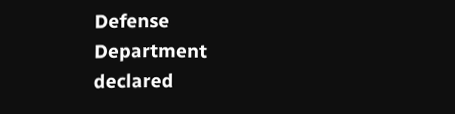Defense Department declared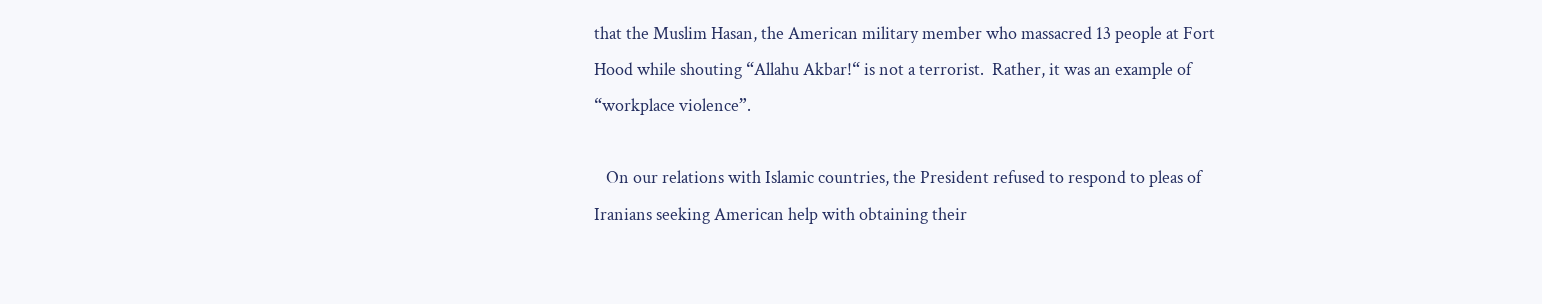that the Muslim Hasan, the American military member who massacred 13 people at Fort Hood while shouting “Allahu Akbar!“ is not a terrorist.  Rather, it was an example of “workplace violence”.

   On our relations with Islamic countries, the President refused to respond to pleas of Iranians seeking American help with obtaining their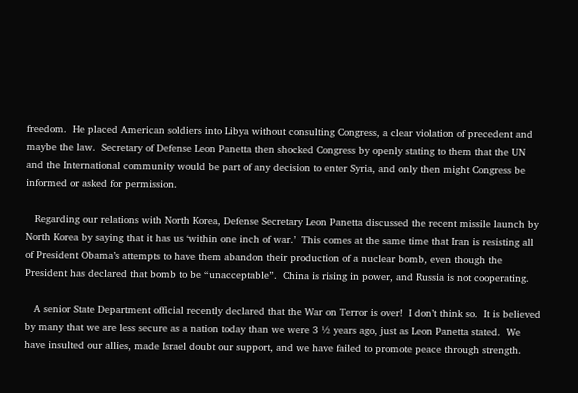freedom.  He placed American soldiers into Libya without consulting Congress, a clear violation of precedent and maybe the law.  Secretary of Defense Leon Panetta then shocked Congress by openly stating to them that the UN and the International community would be part of any decision to enter Syria, and only then might Congress be informed or asked for permission.

   Regarding our relations with North Korea, Defense Secretary Leon Panetta discussed the recent missile launch by North Korea by saying that it has us ‘within one inch of war.’  This comes at the same time that Iran is resisting all of President Obama’s attempts to have them abandon their production of a nuclear bomb, even though the President has declared that bomb to be “unacceptable”.  China is rising in power, and Russia is not cooperating.

   A senior State Department official recently declared that the War on Terror is over!  I don’t think so.  It is believed by many that we are less secure as a nation today than we were 3 ½ years ago, just as Leon Panetta stated.  We have insulted our allies, made Israel doubt our support, and we have failed to promote peace through strength.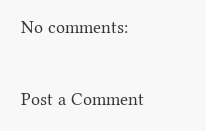No comments:

Post a Comment